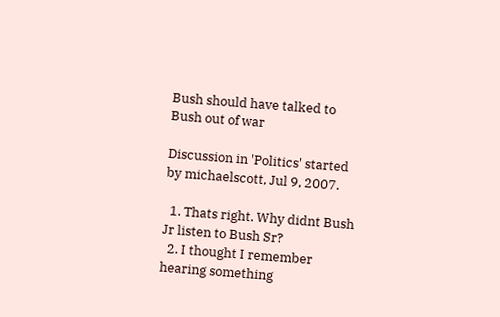Bush should have talked to Bush out of war

Discussion in 'Politics' started by michaelscott, Jul 9, 2007.

  1. Thats right. Why didnt Bush Jr listen to Bush Sr?
  2. I thought I remember hearing something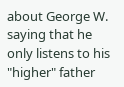about George W. saying that he only listens to his "higher" father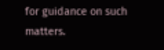for guidance on such matters.